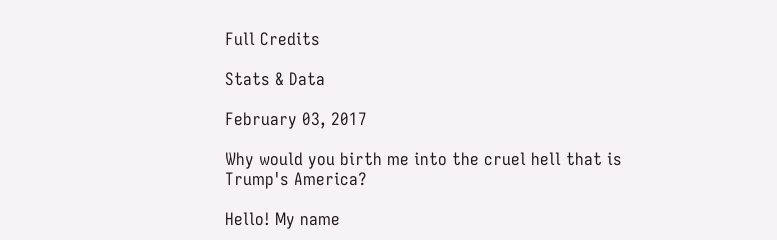Full Credits

Stats & Data

February 03, 2017

Why would you birth me into the cruel hell that is Trump's America?

Hello! My name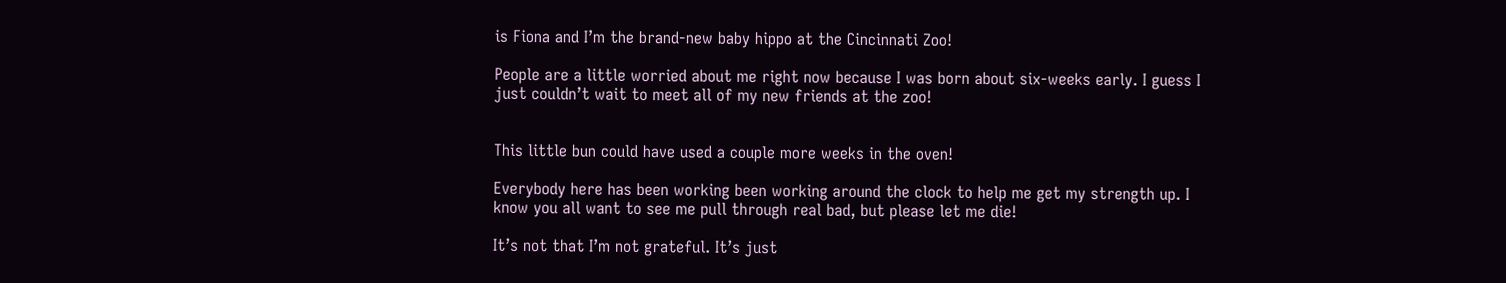is Fiona and I’m the brand-new baby hippo at the Cincinnati Zoo!

People are a little worried about me right now because I was born about six-weeks early. I guess I just couldn’t wait to meet all of my new friends at the zoo!


This little bun could have used a couple more weeks in the oven!

Everybody here has been working been working around the clock to help me get my strength up. I know you all want to see me pull through real bad, but please let me die!

It’s not that I’m not grateful. It’s just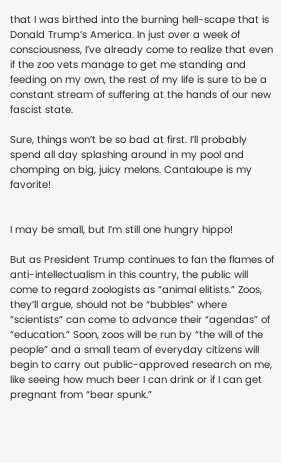that I was birthed into the burning hell-scape that is Donald Trump’s America. In just over a week of consciousness, I’ve already come to realize that even if the zoo vets manage to get me standing and feeding on my own, the rest of my life is sure to be a constant stream of suffering at the hands of our new fascist state.

Sure, things won’t be so bad at first. I’ll probably spend all day splashing around in my pool and chomping on big, juicy melons. Cantaloupe is my favorite!


I may be small, but I’m still one hungry hippo!

But as President Trump continues to fan the flames of anti-intellectualism in this country, the public will come to regard zoologists as “animal elitists.” Zoos, they’ll argue, should not be “bubbles” where “scientists” can come to advance their “agendas” of “education.” Soon, zoos will be run by “the will of the people” and a small team of everyday citizens will begin to carry out public-approved research on me, like seeing how much beer I can drink or if I can get pregnant from “bear spunk.”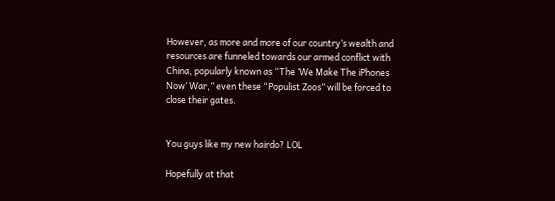However, as more and more of our country’s wealth and resources are funneled towards our armed conflict with China, popularly known as “The ‘We Make The iPhones Now’ War,” even these “Populist Zoos” will be forced to close their gates.


You guys like my new hairdo? LOL

Hopefully at that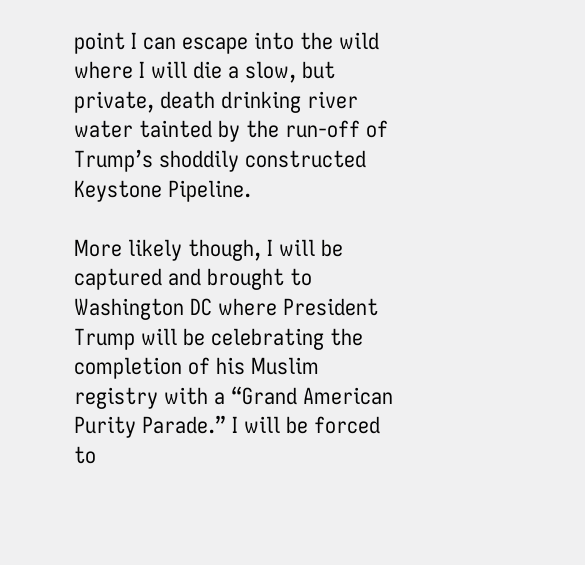point I can escape into the wild where I will die a slow, but private, death drinking river water tainted by the run-off of Trump’s shoddily constructed Keystone Pipeline.

More likely though, I will be captured and brought to Washington DC where President Trump will be celebrating the completion of his Muslim registry with a “Grand American Purity Parade.” I will be forced to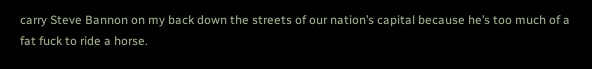carry Steve Bannon on my back down the streets of our nation’s capital because he’s too much of a fat fuck to ride a horse.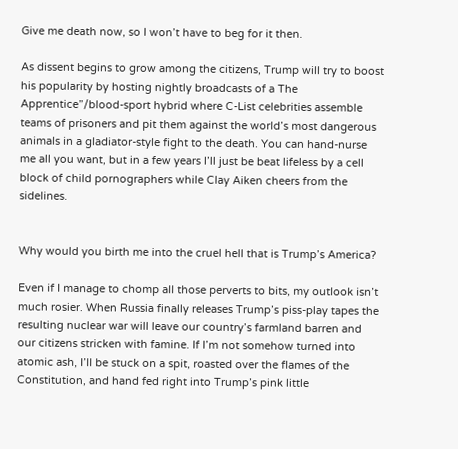Give me death now, so I won’t have to beg for it then.

As dissent begins to grow among the citizens, Trump will try to boost his popularity by hosting nightly broadcasts of a The Apprentice”/blood-sport hybrid where C-List celebrities assemble teams of prisoners and pit them against the world’s most dangerous animals in a gladiator-style fight to the death. You can hand-nurse me all you want, but in a few years I’ll just be beat lifeless by a cell block of child pornographers while Clay Aiken cheers from the sidelines.


Why would you birth me into the cruel hell that is Trump’s America?

Even if I manage to chomp all those perverts to bits, my outlook isn’t much rosier. When Russia finally releases Trump’s piss-play tapes the resulting nuclear war will leave our country’s farmland barren and our citizens stricken with famine. If I’m not somehow turned into atomic ash, I’ll be stuck on a spit, roasted over the flames of the Constitution, and hand fed right into Trump’s pink little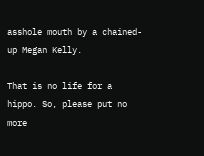asshole mouth by a chained-up Megan Kelly.

That is no life for a hippo. So, please put no more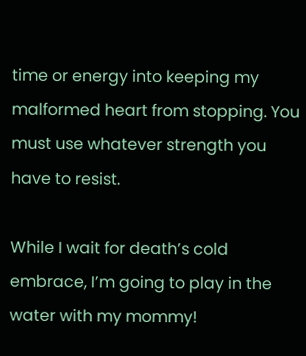time or energy into keeping my malformed heart from stopping. You must use whatever strength you have to resist.

While I wait for death’s cold embrace, I’m going to play in the water with my mommy!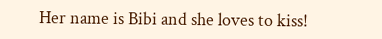Her name is Bibi and she loves to kiss!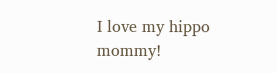I love my hippo mommy!